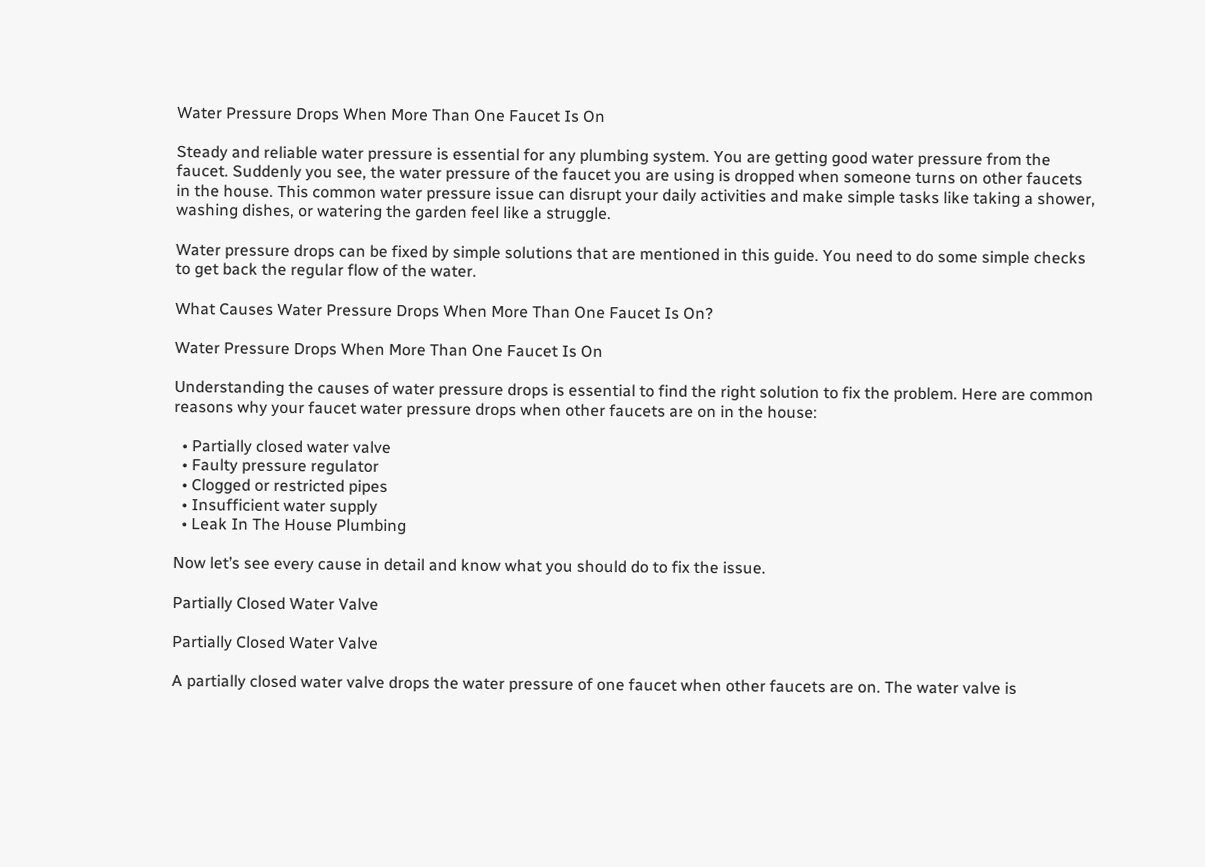Water Pressure Drops When More Than One Faucet Is On

Steady and reliable water pressure is essential for any plumbing system. You are getting good water pressure from the faucet. Suddenly you see, the water pressure of the faucet you are using is dropped when someone turns on other faucets in the house. This common water pressure issue can disrupt your daily activities and make simple tasks like taking a shower, washing dishes, or watering the garden feel like a struggle.

Water pressure drops can be fixed by simple solutions that are mentioned in this guide. You need to do some simple checks to get back the regular flow of the water.

What Causes Water Pressure Drops When More Than One Faucet Is On?

Water Pressure Drops When More Than One Faucet Is On

Understanding the causes of water pressure drops is essential to find the right solution to fix the problem. Here are common reasons why your faucet water pressure drops when other faucets are on in the house:

  • Partially closed water valve
  • Faulty pressure regulator
  • Clogged or restricted pipes
  • Insufficient water supply
  • Leak In The House Plumbing

Now let’s see every cause in detail and know what you should do to fix the issue.

Partially Closed Water Valve

Partially Closed Water Valve

A partially closed water valve drops the water pressure of one faucet when other faucets are on. The water valve is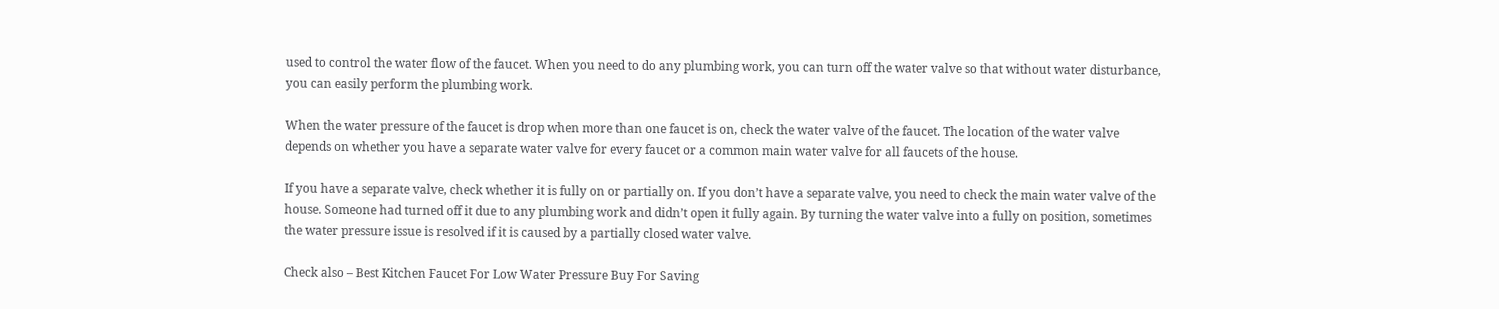used to control the water flow of the faucet. When you need to do any plumbing work, you can turn off the water valve so that without water disturbance, you can easily perform the plumbing work.

When the water pressure of the faucet is drop when more than one faucet is on, check the water valve of the faucet. The location of the water valve depends on whether you have a separate water valve for every faucet or a common main water valve for all faucets of the house.

If you have a separate valve, check whether it is fully on or partially on. If you don’t have a separate valve, you need to check the main water valve of the house. Someone had turned off it due to any plumbing work and didn’t open it fully again. By turning the water valve into a fully on position, sometimes the water pressure issue is resolved if it is caused by a partially closed water valve.

Check also – Best Kitchen Faucet For Low Water Pressure Buy For Saving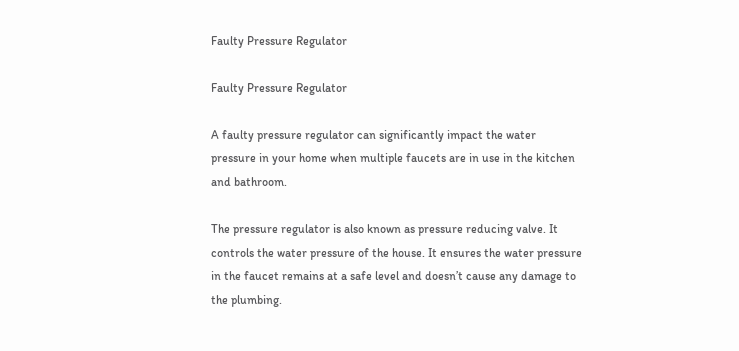Faulty Pressure Regulator

Faulty Pressure Regulator

A faulty pressure regulator can significantly impact the water pressure in your home when multiple faucets are in use in the kitchen and bathroom.

The pressure regulator is also known as pressure reducing valve. It controls the water pressure of the house. It ensures the water pressure in the faucet remains at a safe level and doesn’t cause any damage to the plumbing.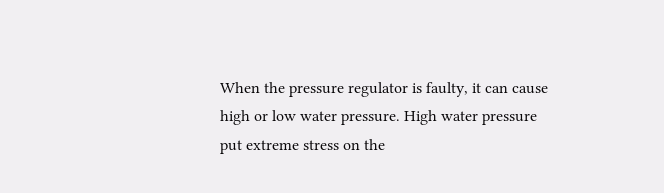When the pressure regulator is faulty, it can cause high or low water pressure. High water pressure put extreme stress on the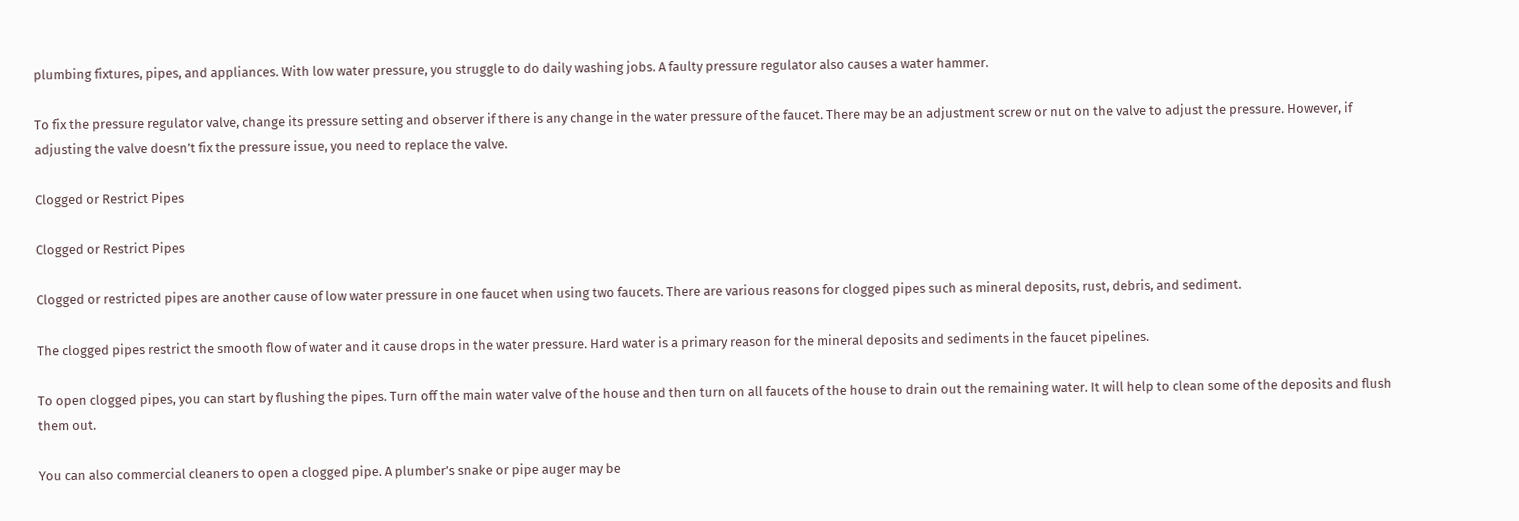plumbing fixtures, pipes, and appliances. With low water pressure, you struggle to do daily washing jobs. A faulty pressure regulator also causes a water hammer.

To fix the pressure regulator valve, change its pressure setting and observer if there is any change in the water pressure of the faucet. There may be an adjustment screw or nut on the valve to adjust the pressure. However, if adjusting the valve doesn’t fix the pressure issue, you need to replace the valve.

Clogged or Restrict Pipes

Clogged or Restrict Pipes

Clogged or restricted pipes are another cause of low water pressure in one faucet when using two faucets. There are various reasons for clogged pipes such as mineral deposits, rust, debris, and sediment.

The clogged pipes restrict the smooth flow of water and it cause drops in the water pressure. Hard water is a primary reason for the mineral deposits and sediments in the faucet pipelines.

To open clogged pipes, you can start by flushing the pipes. Turn off the main water valve of the house and then turn on all faucets of the house to drain out the remaining water. It will help to clean some of the deposits and flush them out.

You can also commercial cleaners to open a clogged pipe. A plumber’s snake or pipe auger may be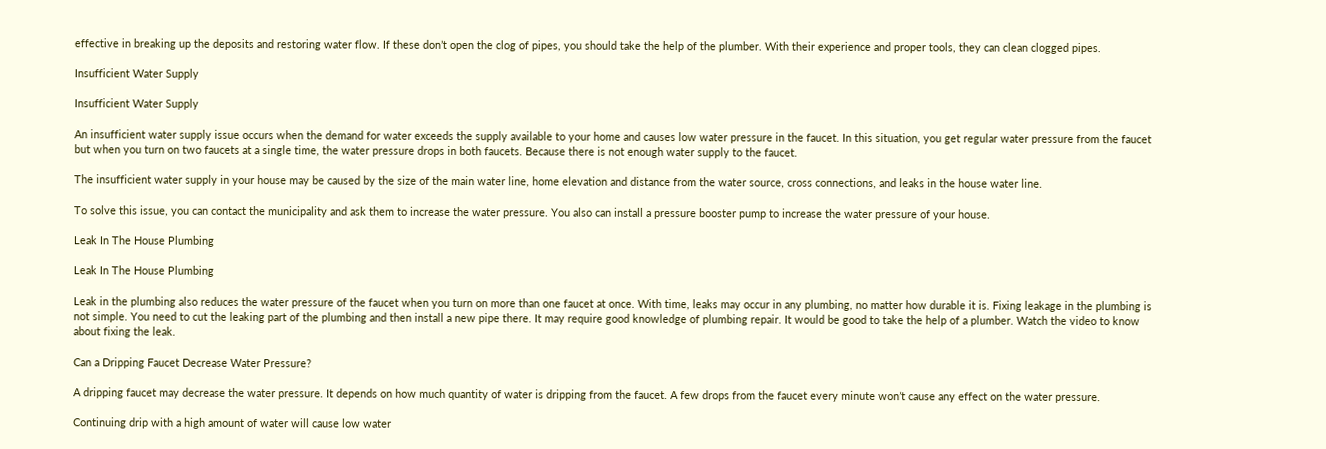effective in breaking up the deposits and restoring water flow. If these don’t open the clog of pipes, you should take the help of the plumber. With their experience and proper tools, they can clean clogged pipes.

Insufficient Water Supply

Insufficient Water Supply

An insufficient water supply issue occurs when the demand for water exceeds the supply available to your home and causes low water pressure in the faucet. In this situation, you get regular water pressure from the faucet but when you turn on two faucets at a single time, the water pressure drops in both faucets. Because there is not enough water supply to the faucet.

The insufficient water supply in your house may be caused by the size of the main water line, home elevation and distance from the water source, cross connections, and leaks in the house water line.

To solve this issue, you can contact the municipality and ask them to increase the water pressure. You also can install a pressure booster pump to increase the water pressure of your house.

Leak In The House Plumbing

Leak In The House Plumbing

Leak in the plumbing also reduces the water pressure of the faucet when you turn on more than one faucet at once. With time, leaks may occur in any plumbing, no matter how durable it is. Fixing leakage in the plumbing is not simple. You need to cut the leaking part of the plumbing and then install a new pipe there. It may require good knowledge of plumbing repair. It would be good to take the help of a plumber. Watch the video to know about fixing the leak.

Can a Dripping Faucet Decrease Water Pressure?

A dripping faucet may decrease the water pressure. It depends on how much quantity of water is dripping from the faucet. A few drops from the faucet every minute won’t cause any effect on the water pressure.

Continuing drip with a high amount of water will cause low water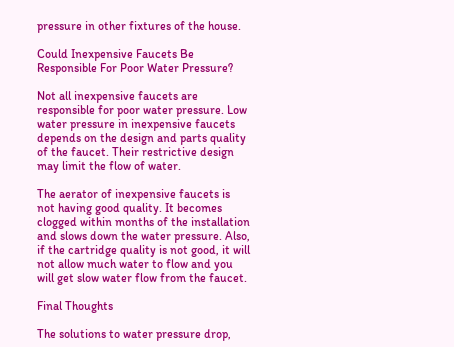pressure in other fixtures of the house.

Could Inexpensive Faucets Be Responsible For Poor Water Pressure?

Not all inexpensive faucets are responsible for poor water pressure. Low water pressure in inexpensive faucets depends on the design and parts quality of the faucet. Their restrictive design may limit the flow of water.

The aerator of inexpensive faucets is not having good quality. It becomes clogged within months of the installation and slows down the water pressure. Also, if the cartridge quality is not good, it will not allow much water to flow and you will get slow water flow from the faucet.

Final Thoughts

The solutions to water pressure drop,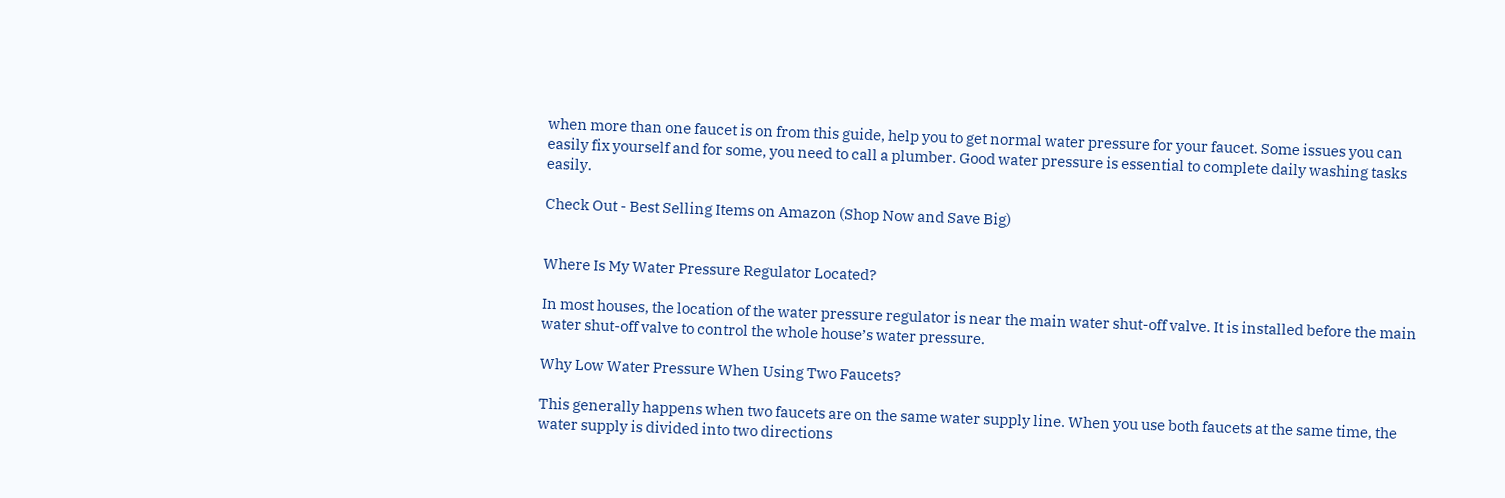when more than one faucet is on from this guide, help you to get normal water pressure for your faucet. Some issues you can easily fix yourself and for some, you need to call a plumber. Good water pressure is essential to complete daily washing tasks easily.

Check Out - Best Selling Items on Amazon (Shop Now and Save Big)


Where Is My Water Pressure Regulator Located?

In most houses, the location of the water pressure regulator is near the main water shut-off valve. It is installed before the main water shut-off valve to control the whole house’s water pressure.

Why Low Water Pressure When Using Two Faucets?

This generally happens when two faucets are on the same water supply line. When you use both faucets at the same time, the water supply is divided into two directions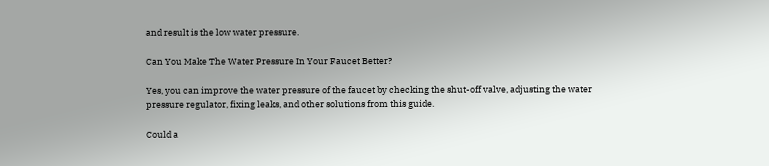and result is the low water pressure.

Can You Make The Water Pressure In Your Faucet Better?

Yes, you can improve the water pressure of the faucet by checking the shut-off valve, adjusting the water pressure regulator, fixing leaks, and other solutions from this guide.

Could a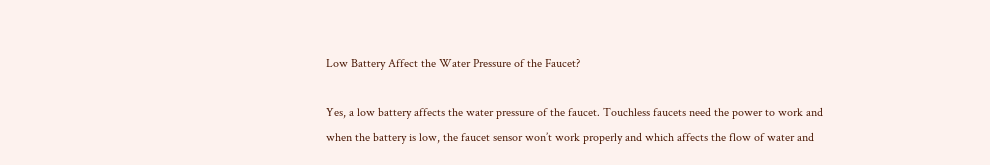Low Battery Affect the Water Pressure of the Faucet?

Yes, a low battery affects the water pressure of the faucet. Touchless faucets need the power to work and when the battery is low, the faucet sensor won’t work properly and which affects the flow of water and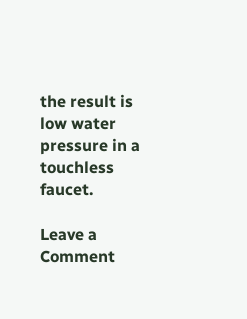the result is low water pressure in a touchless faucet.

Leave a Comment